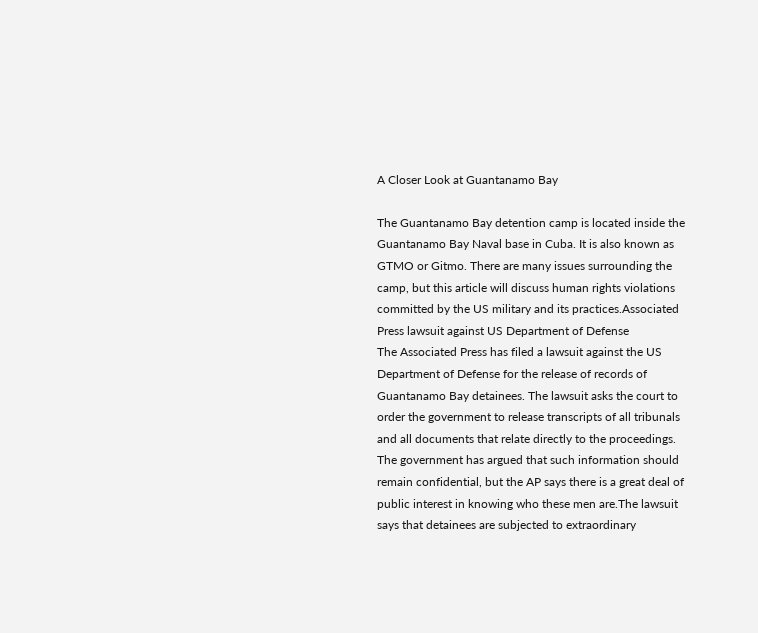A Closer Look at Guantanamo Bay

The Guantanamo Bay detention camp is located inside the Guantanamo Bay Naval base in Cuba. It is also known as GTMO or Gitmo. There are many issues surrounding the camp, but this article will discuss human rights violations committed by the US military and its practices.Associated Press lawsuit against US Department of Defense
The Associated Press has filed a lawsuit against the US Department of Defense for the release of records of Guantanamo Bay detainees. The lawsuit asks the court to order the government to release transcripts of all tribunals and all documents that relate directly to the proceedings. The government has argued that such information should remain confidential, but the AP says there is a great deal of public interest in knowing who these men are.The lawsuit says that detainees are subjected to extraordinary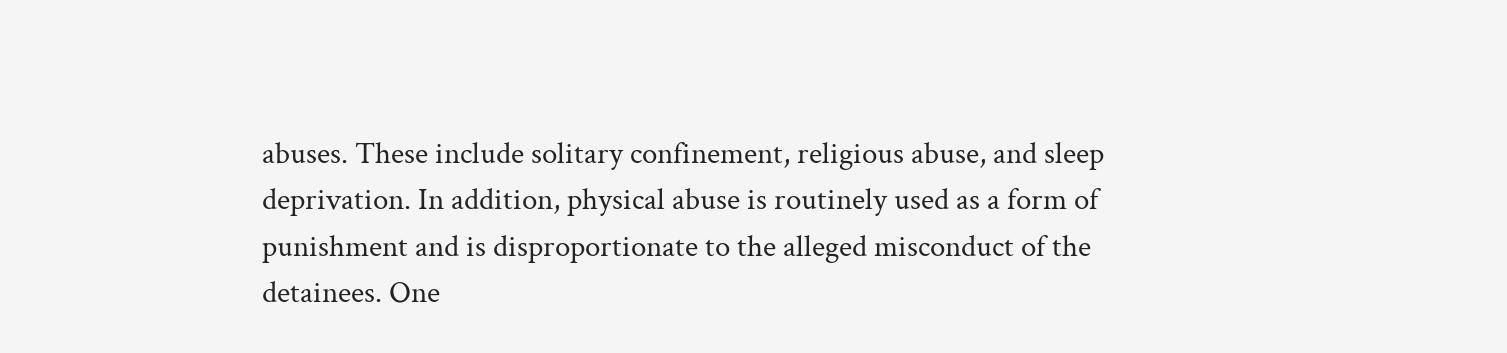abuses. These include solitary confinement, religious abuse, and sleep deprivation. In addition, physical abuse is routinely used as a form of punishment and is disproportionate to the alleged misconduct of the detainees. One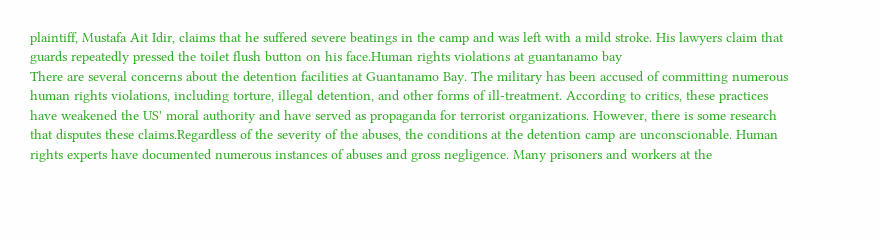plaintiff, Mustafa Ait Idir, claims that he suffered severe beatings in the camp and was left with a mild stroke. His lawyers claim that guards repeatedly pressed the toilet flush button on his face.Human rights violations at guantanamo bay
There are several concerns about the detention facilities at Guantanamo Bay. The military has been accused of committing numerous human rights violations, including torture, illegal detention, and other forms of ill-treatment. According to critics, these practices have weakened the US' moral authority and have served as propaganda for terrorist organizations. However, there is some research that disputes these claims.Regardless of the severity of the abuses, the conditions at the detention camp are unconscionable. Human rights experts have documented numerous instances of abuses and gross negligence. Many prisoners and workers at the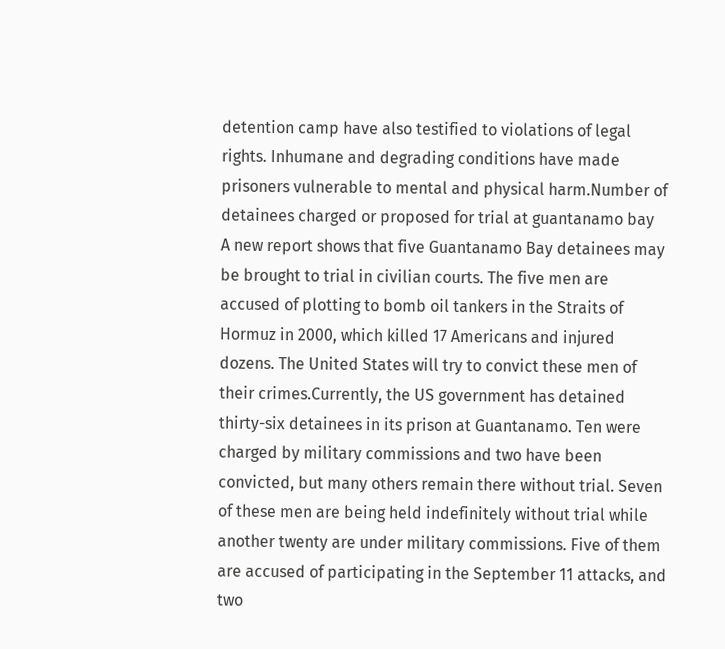detention camp have also testified to violations of legal rights. Inhumane and degrading conditions have made prisoners vulnerable to mental and physical harm.Number of detainees charged or proposed for trial at guantanamo bay
A new report shows that five Guantanamo Bay detainees may be brought to trial in civilian courts. The five men are accused of plotting to bomb oil tankers in the Straits of Hormuz in 2000, which killed 17 Americans and injured dozens. The United States will try to convict these men of their crimes.Currently, the US government has detained thirty-six detainees in its prison at Guantanamo. Ten were charged by military commissions and two have been convicted, but many others remain there without trial. Seven of these men are being held indefinitely without trial while another twenty are under military commissions. Five of them are accused of participating in the September 11 attacks, and two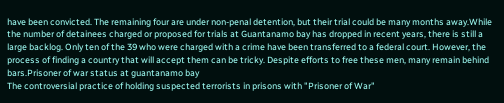have been convicted. The remaining four are under non-penal detention, but their trial could be many months away.While the number of detainees charged or proposed for trials at Guantanamo bay has dropped in recent years, there is still a large backlog. Only ten of the 39 who were charged with a crime have been transferred to a federal court. However, the process of finding a country that will accept them can be tricky. Despite efforts to free these men, many remain behind bars.Prisoner of war status at guantanamo bay
The controversial practice of holding suspected terrorists in prisons with "Prisoner of War"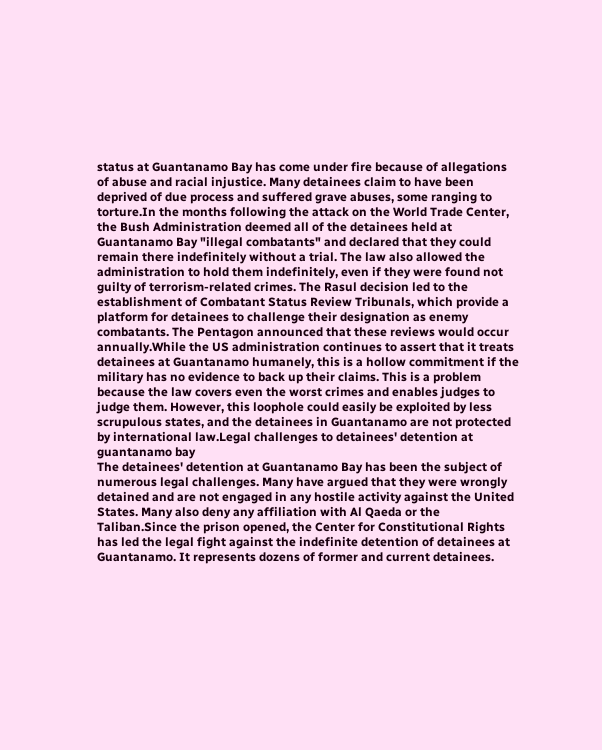status at Guantanamo Bay has come under fire because of allegations of abuse and racial injustice. Many detainees claim to have been deprived of due process and suffered grave abuses, some ranging to torture.In the months following the attack on the World Trade Center, the Bush Administration deemed all of the detainees held at Guantanamo Bay "illegal combatants" and declared that they could remain there indefinitely without a trial. The law also allowed the administration to hold them indefinitely, even if they were found not guilty of terrorism-related crimes. The Rasul decision led to the establishment of Combatant Status Review Tribunals, which provide a platform for detainees to challenge their designation as enemy combatants. The Pentagon announced that these reviews would occur annually.While the US administration continues to assert that it treats detainees at Guantanamo humanely, this is a hollow commitment if the military has no evidence to back up their claims. This is a problem because the law covers even the worst crimes and enables judges to judge them. However, this loophole could easily be exploited by less scrupulous states, and the detainees in Guantanamo are not protected by international law.Legal challenges to detainees' detention at guantanamo bay
The detainees' detention at Guantanamo Bay has been the subject of numerous legal challenges. Many have argued that they were wrongly detained and are not engaged in any hostile activity against the United States. Many also deny any affiliation with Al Qaeda or the Taliban.Since the prison opened, the Center for Constitutional Rights has led the legal fight against the indefinite detention of detainees at Guantanamo. It represents dozens of former and current detainees.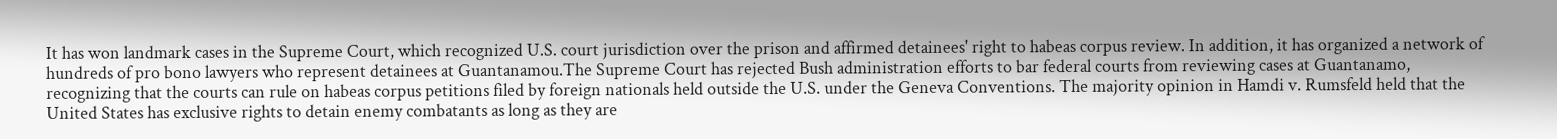It has won landmark cases in the Supreme Court, which recognized U.S. court jurisdiction over the prison and affirmed detainees' right to habeas corpus review. In addition, it has organized a network of hundreds of pro bono lawyers who represent detainees at Guantanamou.The Supreme Court has rejected Bush administration efforts to bar federal courts from reviewing cases at Guantanamo, recognizing that the courts can rule on habeas corpus petitions filed by foreign nationals held outside the U.S. under the Geneva Conventions. The majority opinion in Hamdi v. Rumsfeld held that the United States has exclusive rights to detain enemy combatants as long as they are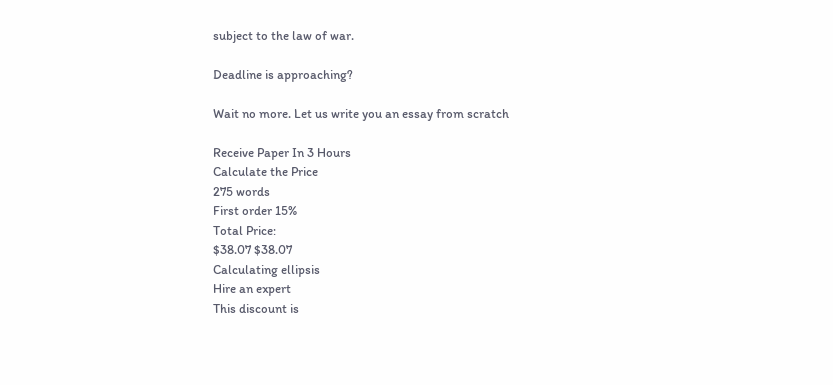subject to the law of war.

Deadline is approaching?

Wait no more. Let us write you an essay from scratch

Receive Paper In 3 Hours
Calculate the Price
275 words
First order 15%
Total Price:
$38.07 $38.07
Calculating ellipsis
Hire an expert
This discount is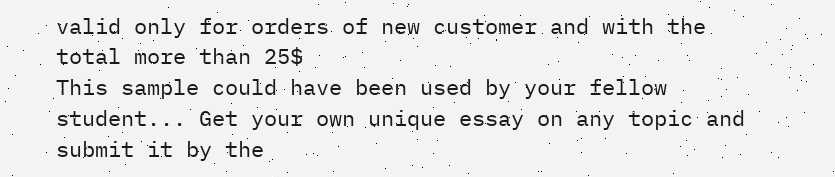valid only for orders of new customer and with the total more than 25$
This sample could have been used by your fellow student... Get your own unique essay on any topic and submit it by the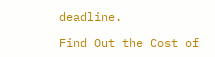deadline.

Find Out the Cost of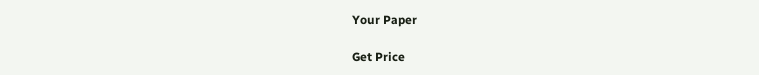Your Paper

Get Price